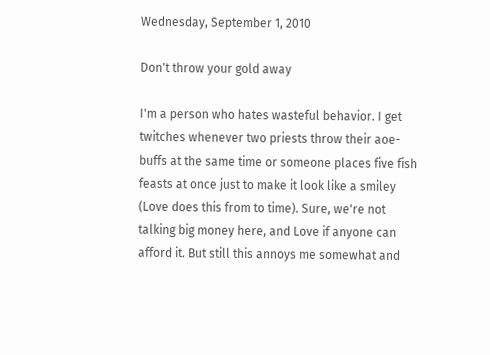Wednesday, September 1, 2010

Don't throw your gold away

I'm a person who hates wasteful behavior. I get twitches whenever two priests throw their aoe-buffs at the same time or someone places five fish feasts at once just to make it look like a smiley (Love does this from to time). Sure, we're not talking big money here, and Love if anyone can afford it. But still this annoys me somewhat and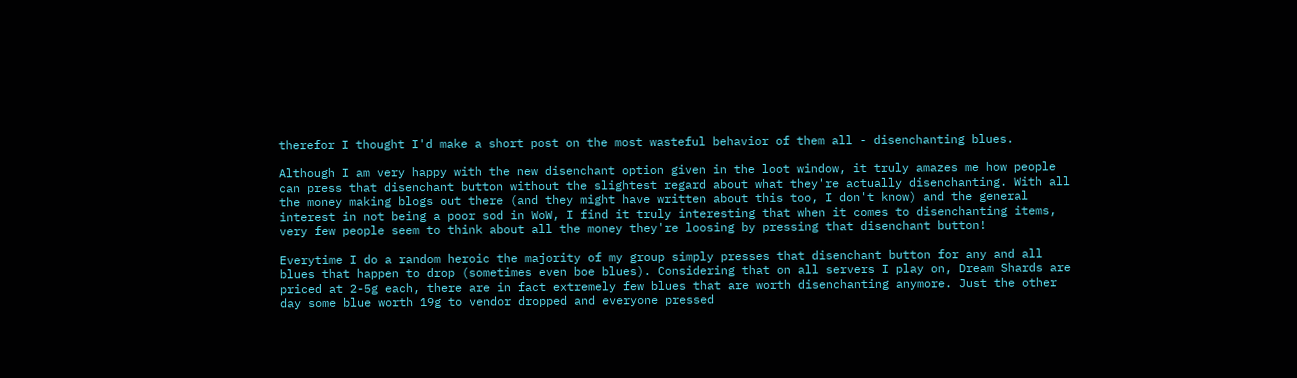therefor I thought I'd make a short post on the most wasteful behavior of them all - disenchanting blues.

Although I am very happy with the new disenchant option given in the loot window, it truly amazes me how people can press that disenchant button without the slightest regard about what they're actually disenchanting. With all the money making blogs out there (and they might have written about this too, I don't know) and the general interest in not being a poor sod in WoW, I find it truly interesting that when it comes to disenchanting items, very few people seem to think about all the money they're loosing by pressing that disenchant button!

Everytime I do a random heroic the majority of my group simply presses that disenchant button for any and all blues that happen to drop (sometimes even boe blues). Considering that on all servers I play on, Dream Shards are priced at 2-5g each, there are in fact extremely few blues that are worth disenchanting anymore. Just the other day some blue worth 19g to vendor dropped and everyone pressed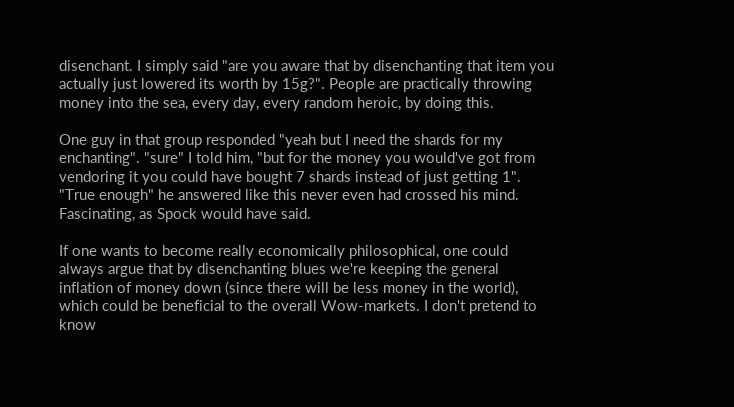disenchant. I simply said "are you aware that by disenchanting that item you actually just lowered its worth by 15g?". People are practically throwing money into the sea, every day, every random heroic, by doing this.

One guy in that group responded "yeah but I need the shards for my enchanting". "sure" I told him, "but for the money you would've got from vendoring it you could have bought 7 shards instead of just getting 1". "True enough" he answered like this never even had crossed his mind. Fascinating, as Spock would have said.

If one wants to become really economically philosophical, one could always argue that by disenchanting blues we're keeping the general inflation of money down (since there will be less money in the world), which could be beneficial to the overall Wow-markets. I don't pretend to know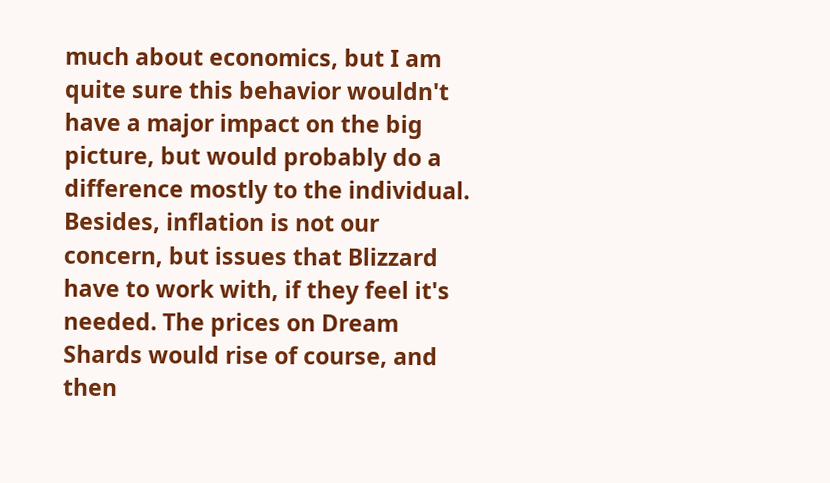much about economics, but I am quite sure this behavior wouldn't have a major impact on the big picture, but would probably do a difference mostly to the individual. Besides, inflation is not our concern, but issues that Blizzard have to work with, if they feel it's needed. The prices on Dream Shards would rise of course, and then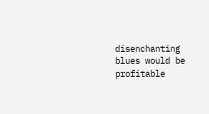disenchanting blues would be profitable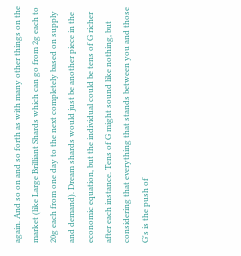again. And so on and so forth as with many other things on the market (like Large Brilliant Shards which can go from 2g each to 20g each from one day to the next completely based on supply and demand). Dream shards would just be another piece in the economic equation, but the individual could be tens of G richer after each instance. Tens of G might sound like nothing, but considering that everything that stands between you and those G's is the push of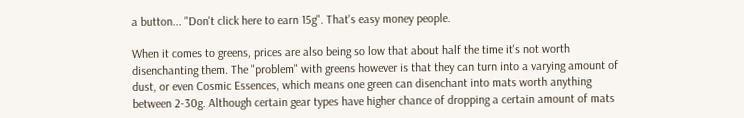a button... "Don't click here to earn 15g". That's easy money people.

When it comes to greens, prices are also being so low that about half the time it's not worth disenchanting them. The "problem" with greens however is that they can turn into a varying amount of dust, or even Cosmic Essences, which means one green can disenchant into mats worth anything between 2-30g. Although certain gear types have higher chance of dropping a certain amount of mats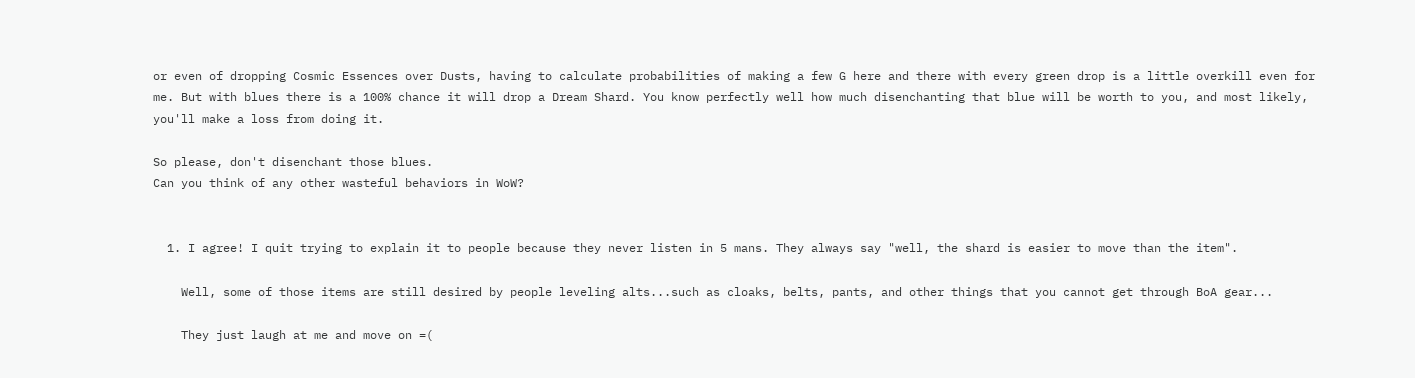or even of dropping Cosmic Essences over Dusts, having to calculate probabilities of making a few G here and there with every green drop is a little overkill even for me. But with blues there is a 100% chance it will drop a Dream Shard. You know perfectly well how much disenchanting that blue will be worth to you, and most likely, you'll make a loss from doing it.

So please, don't disenchant those blues.
Can you think of any other wasteful behaviors in WoW?


  1. I agree! I quit trying to explain it to people because they never listen in 5 mans. They always say "well, the shard is easier to move than the item".

    Well, some of those items are still desired by people leveling alts...such as cloaks, belts, pants, and other things that you cannot get through BoA gear...

    They just laugh at me and move on =(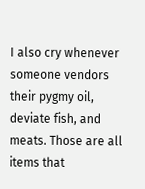I also cry whenever someone vendors their pygmy oil, deviate fish, and meats. Those are all items that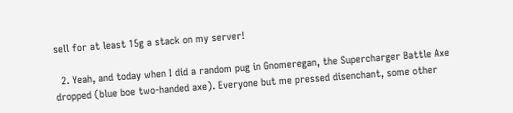sell for at least 15g a stack on my server!

  2. Yeah, and today when I did a random pug in Gnomeregan, the Supercharger Battle Axe dropped (blue boe two-handed axe). Everyone but me pressed disenchant, some other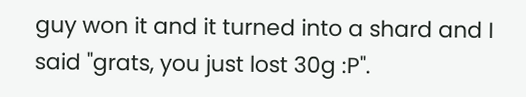guy won it and it turned into a shard and I said "grats, you just lost 30g :P".